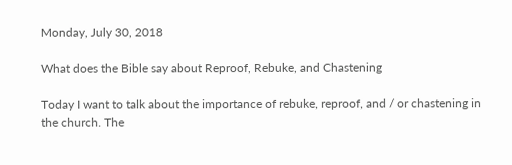Monday, July 30, 2018

What does the Bible say about Reproof, Rebuke, and Chastening

Today I want to talk about the importance of rebuke, reproof, and / or chastening in the church. The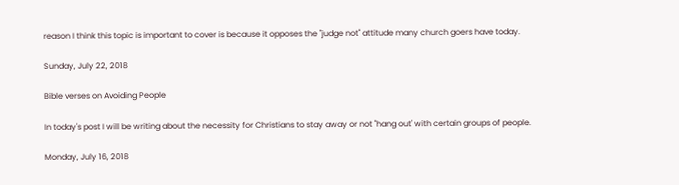reason I think this topic is important to cover is because it opposes the "judge not" attitude many church goers have today.

Sunday, July 22, 2018

Bible verses on Avoiding People

In today's post I will be writing about the necessity for Christians to stay away or not "hang out' with certain groups of people.

Monday, July 16, 2018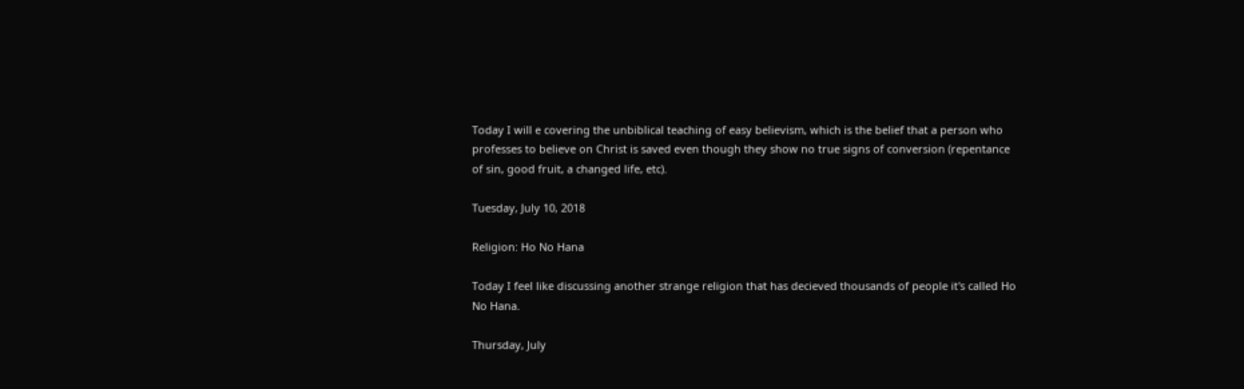Today I will e covering the unbiblical teaching of easy believism, which is the belief that a person who professes to believe on Christ is saved even though they show no true signs of conversion (repentance of sin, good fruit, a changed life, etc).

Tuesday, July 10, 2018

Religion: Ho No Hana

Today I feel like discussing another strange religion that has decieved thousands of people it's called Ho No Hana.

Thursday, July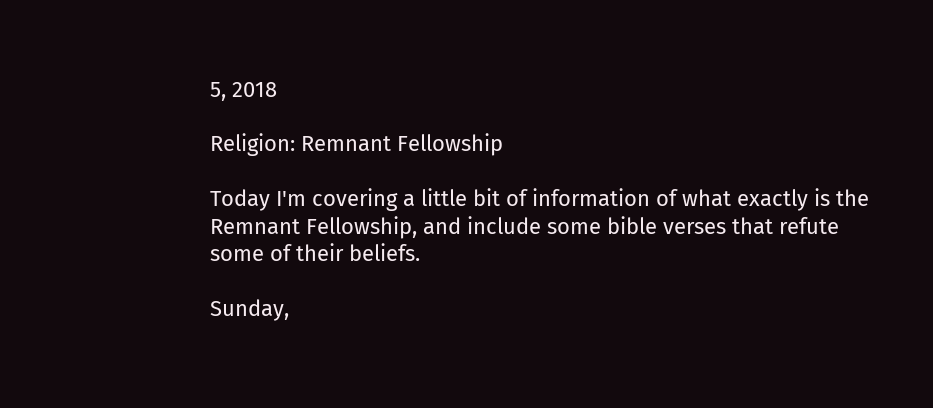5, 2018

Religion: Remnant Fellowship

Today I'm covering a little bit of information of what exactly is the Remnant Fellowship, and include some bible verses that refute some of their beliefs.

Sunday,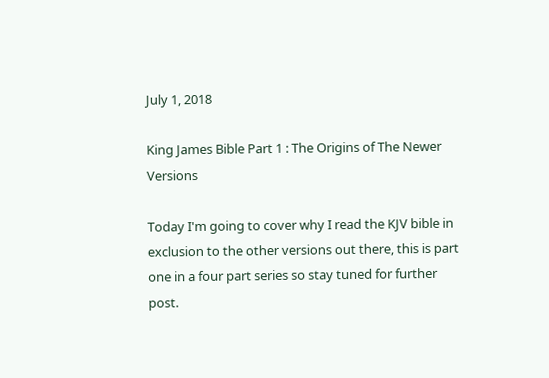July 1, 2018

King James Bible Part 1 : The Origins of The Newer Versions

Today I'm going to cover why I read the KJV bible in exclusion to the other versions out there, this is part one in a four part series so stay tuned for further post.